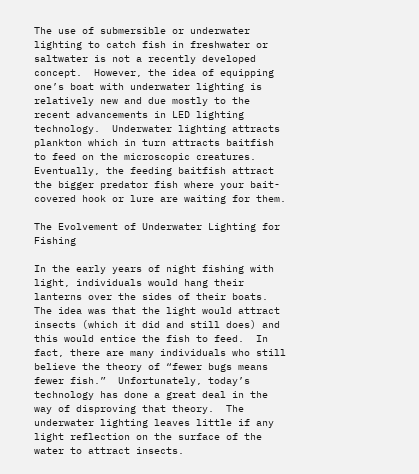The use of submersible or underwater lighting to catch fish in freshwater or saltwater is not a recently developed concept.  However, the idea of equipping one’s boat with underwater lighting is relatively new and due mostly to the recent advancements in LED lighting technology.  Underwater lighting attracts plankton which in turn attracts baitfish to feed on the microscopic creatures.  Eventually, the feeding baitfish attract the bigger predator fish where your bait-covered hook or lure are waiting for them.

The Evolvement of Underwater Lighting for Fishing

In the early years of night fishing with light, individuals would hang their lanterns over the sides of their boats.  The idea was that the light would attract insects (which it did and still does) and this would entice the fish to feed.  In fact, there are many individuals who still believe the theory of “fewer bugs means fewer fish.”  Unfortunately, today’s technology has done a great deal in the way of disproving that theory.  The underwater lighting leaves little if any light reflection on the surface of the water to attract insects.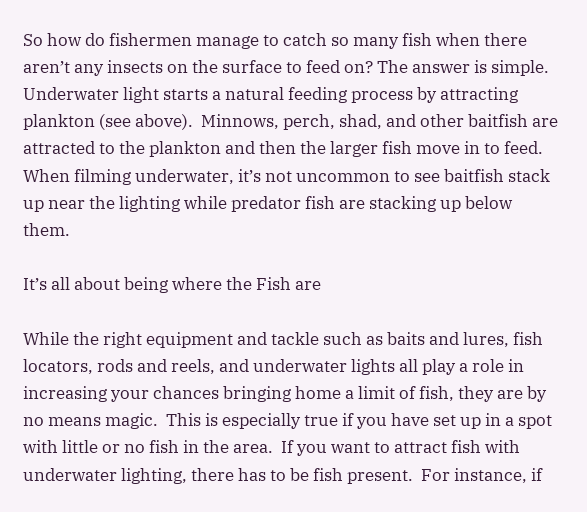So how do fishermen manage to catch so many fish when there aren’t any insects on the surface to feed on? The answer is simple.  Underwater light starts a natural feeding process by attracting plankton (see above).  Minnows, perch, shad, and other baitfish are attracted to the plankton and then the larger fish move in to feed.  When filming underwater, it’s not uncommon to see baitfish stack up near the lighting while predator fish are stacking up below them.

It’s all about being where the Fish are

While the right equipment and tackle such as baits and lures, fish locators, rods and reels, and underwater lights all play a role in increasing your chances bringing home a limit of fish, they are by no means magic.  This is especially true if you have set up in a spot with little or no fish in the area.  If you want to attract fish with underwater lighting, there has to be fish present.  For instance, if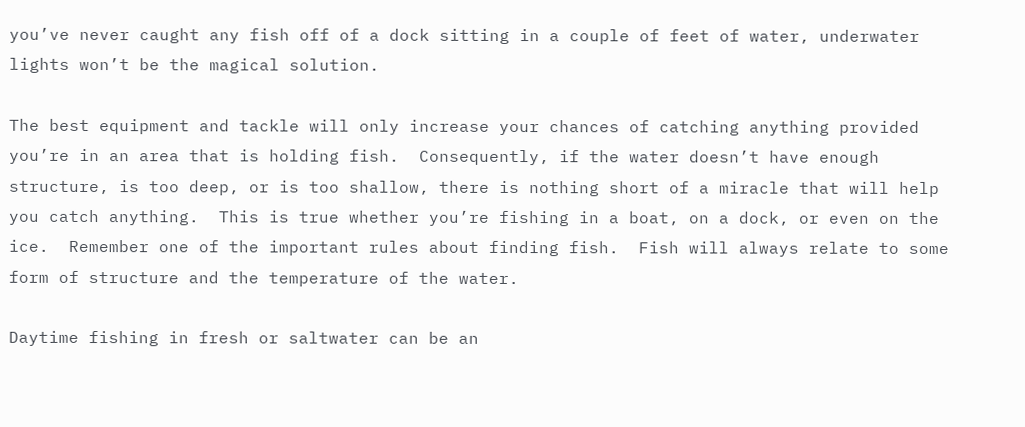you’ve never caught any fish off of a dock sitting in a couple of feet of water, underwater lights won’t be the magical solution.

The best equipment and tackle will only increase your chances of catching anything provided you’re in an area that is holding fish.  Consequently, if the water doesn’t have enough structure, is too deep, or is too shallow, there is nothing short of a miracle that will help you catch anything.  This is true whether you’re fishing in a boat, on a dock, or even on the ice.  Remember one of the important rules about finding fish.  Fish will always relate to some form of structure and the temperature of the water.

Daytime fishing in fresh or saltwater can be an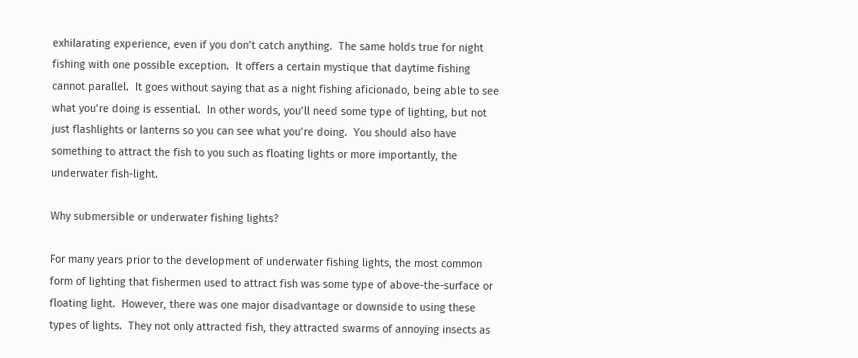exhilarating experience, even if you don’t catch anything.  The same holds true for night fishing with one possible exception.  It offers a certain mystique that daytime fishing cannot parallel.  It goes without saying that as a night fishing aficionado, being able to see what you’re doing is essential.  In other words, you’ll need some type of lighting, but not just flashlights or lanterns so you can see what you’re doing.  You should also have something to attract the fish to you such as floating lights or more importantly, the underwater fish-light.

Why submersible or underwater fishing lights?

For many years prior to the development of underwater fishing lights, the most common form of lighting that fishermen used to attract fish was some type of above-the-surface or floating light.  However, there was one major disadvantage or downside to using these types of lights.  They not only attracted fish, they attracted swarms of annoying insects as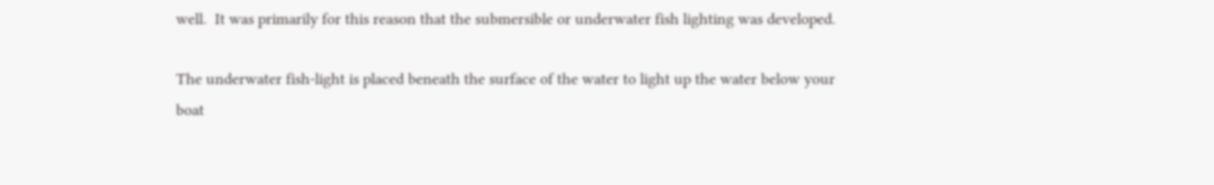well.  It was primarily for this reason that the submersible or underwater fish lighting was developed.

The underwater fish-light is placed beneath the surface of the water to light up the water below your boat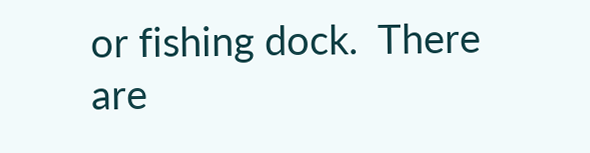or fishing dock.  There are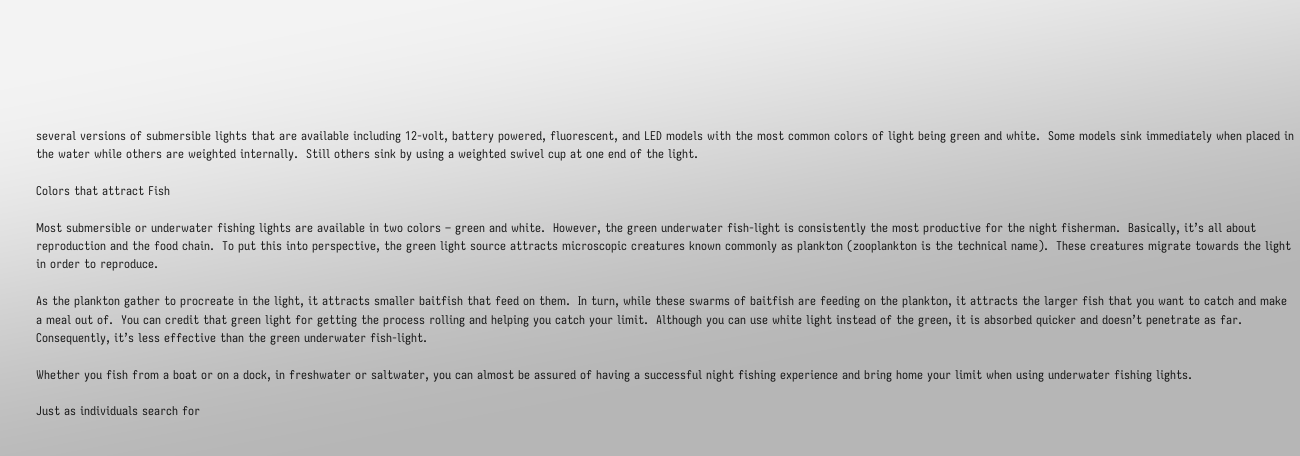several versions of submersible lights that are available including 12-volt, battery powered, fluorescent, and LED models with the most common colors of light being green and white.  Some models sink immediately when placed in the water while others are weighted internally.  Still others sink by using a weighted swivel cup at one end of the light.

Colors that attract Fish

Most submersible or underwater fishing lights are available in two colors – green and white.  However, the green underwater fish-light is consistently the most productive for the night fisherman.  Basically, it’s all about reproduction and the food chain.  To put this into perspective, the green light source attracts microscopic creatures known commonly as plankton (zooplankton is the technical name).  These creatures migrate towards the light in order to reproduce.

As the plankton gather to procreate in the light, it attracts smaller baitfish that feed on them.  In turn, while these swarms of baitfish are feeding on the plankton, it attracts the larger fish that you want to catch and make a meal out of.  You can credit that green light for getting the process rolling and helping you catch your limit.  Although you can use white light instead of the green, it is absorbed quicker and doesn’t penetrate as far.  Consequently, it’s less effective than the green underwater fish-light.

Whether you fish from a boat or on a dock, in freshwater or saltwater, you can almost be assured of having a successful night fishing experience and bring home your limit when using underwater fishing lights.

Just as individuals search for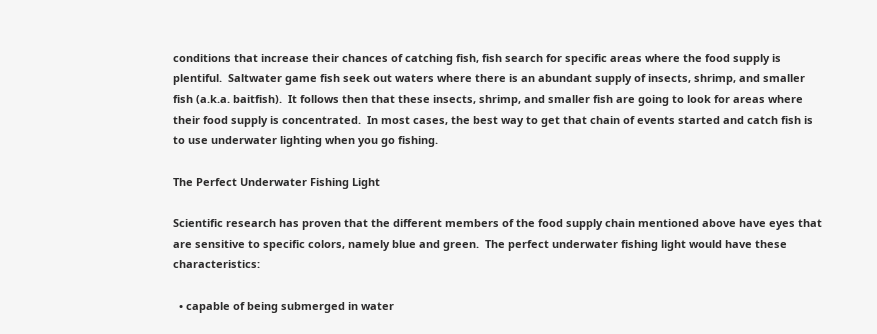conditions that increase their chances of catching fish, fish search for specific areas where the food supply is plentiful.  Saltwater game fish seek out waters where there is an abundant supply of insects, shrimp, and smaller fish (a.k.a. baitfish).  It follows then that these insects, shrimp, and smaller fish are going to look for areas where their food supply is concentrated.  In most cases, the best way to get that chain of events started and catch fish is to use underwater lighting when you go fishing.

The Perfect Underwater Fishing Light

Scientific research has proven that the different members of the food supply chain mentioned above have eyes that are sensitive to specific colors, namely blue and green.  The perfect underwater fishing light would have these characteristics:

  • capable of being submerged in water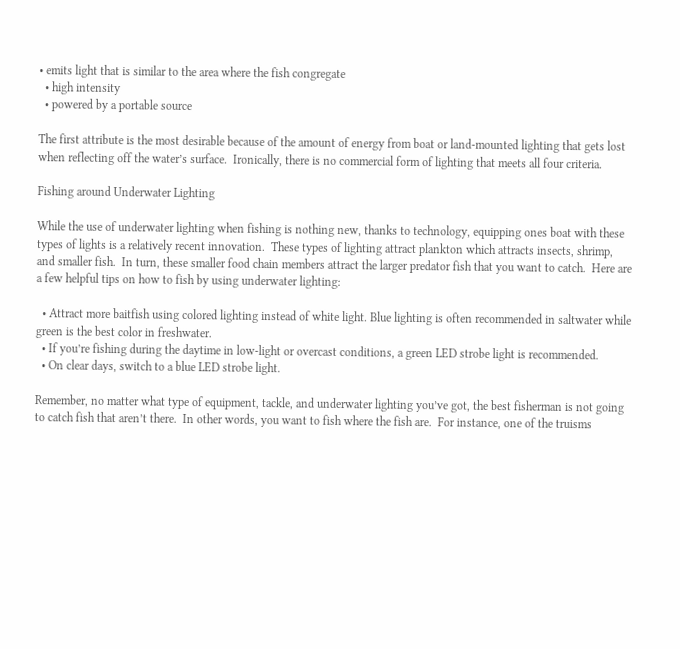• emits light that is similar to the area where the fish congregate
  • high intensity
  • powered by a portable source

The first attribute is the most desirable because of the amount of energy from boat or land-mounted lighting that gets lost when reflecting off the water’s surface.  Ironically, there is no commercial form of lighting that meets all four criteria.

Fishing around Underwater Lighting

While the use of underwater lighting when fishing is nothing new, thanks to technology, equipping ones boat with these types of lights is a relatively recent innovation.  These types of lighting attract plankton which attracts insects, shrimp, and smaller fish.  In turn, these smaller food chain members attract the larger predator fish that you want to catch.  Here are a few helpful tips on how to fish by using underwater lighting:

  • Attract more baitfish using colored lighting instead of white light. Blue lighting is often recommended in saltwater while green is the best color in freshwater.
  • If you’re fishing during the daytime in low-light or overcast conditions, a green LED strobe light is recommended.
  • On clear days, switch to a blue LED strobe light.

Remember, no matter what type of equipment, tackle, and underwater lighting you’ve got, the best fisherman is not going to catch fish that aren’t there.  In other words, you want to fish where the fish are.  For instance, one of the truisms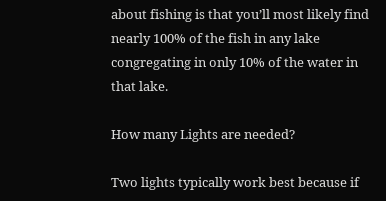about fishing is that you’ll most likely find nearly 100% of the fish in any lake congregating in only 10% of the water in that lake.

How many Lights are needed?

Two lights typically work best because if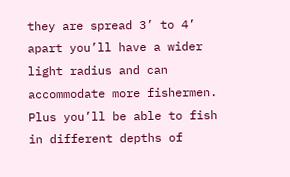they are spread 3’ to 4’ apart you’ll have a wider light radius and can accommodate more fishermen.  Plus you’ll be able to fish in different depths of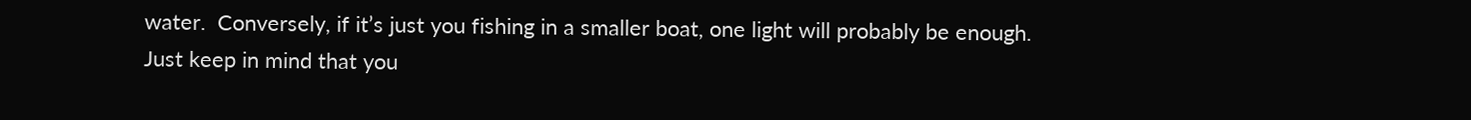water.  Conversely, if it’s just you fishing in a smaller boat, one light will probably be enough.  Just keep in mind that you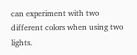can experiment with two different colors when using two lights.